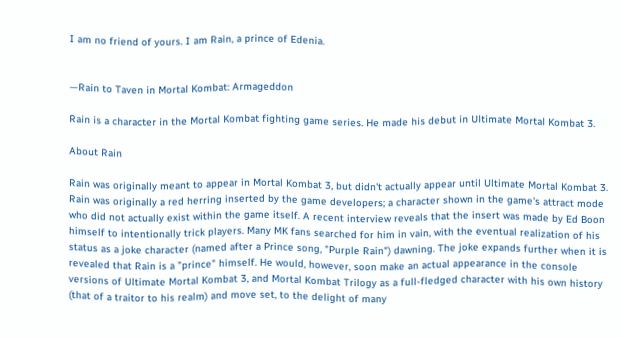I am no friend of yours. I am Rain, a prince of Edenia.


—Rain to Taven in Mortal Kombat: Armageddon

Rain is a character in the Mortal Kombat fighting game series. He made his debut in Ultimate Mortal Kombat 3.

About Rain

Rain was originally meant to appear in Mortal Kombat 3, but didn't actually appear until Ultimate Mortal Kombat 3. Rain was originally a red herring inserted by the game developers; a character shown in the game's attract mode who did not actually exist within the game itself. A recent interview reveals that the insert was made by Ed Boon himself to intentionally trick players. Many MK fans searched for him in vain, with the eventual realization of his status as a joke character (named after a Prince song, "Purple Rain") dawning. The joke expands further when it is revealed that Rain is a "prince" himself. He would, however, soon make an actual appearance in the console versions of Ultimate Mortal Kombat 3, and Mortal Kombat Trilogy as a full-fledged character with his own history (that of a traitor to his realm) and move set, to the delight of many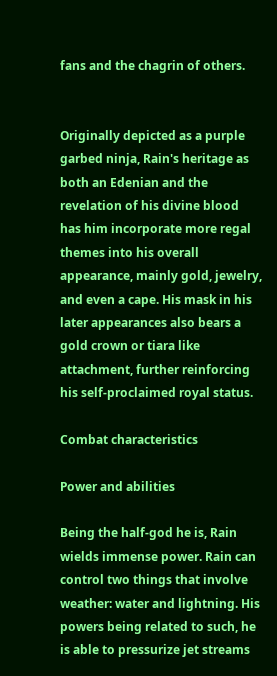fans and the chagrin of others.


Originally depicted as a purple garbed ninja, Rain's heritage as both an Edenian and the revelation of his divine blood has him incorporate more regal themes into his overall appearance, mainly gold, jewelry, and even a cape. His mask in his later appearances also bears a gold crown or tiara like attachment, further reinforcing his self-proclaimed royal status.

Combat characteristics

Power and abilities

Being the half-god he is, Rain wields immense power. Rain can control two things that involve weather: water and lightning. His powers being related to such, he is able to pressurize jet streams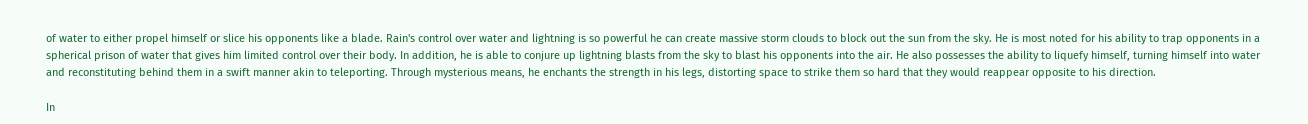of water to either propel himself or slice his opponents like a blade. Rain's control over water and lightning is so powerful he can create massive storm clouds to block out the sun from the sky. He is most noted for his ability to trap opponents in a spherical prison of water that gives him limited control over their body. In addition, he is able to conjure up lightning blasts from the sky to blast his opponents into the air. He also possesses the ability to liquefy himself, turning himself into water and reconstituting behind them in a swift manner akin to teleporting. Through mysterious means, he enchants the strength in his legs, distorting space to strike them so hard that they would reappear opposite to his direction.

In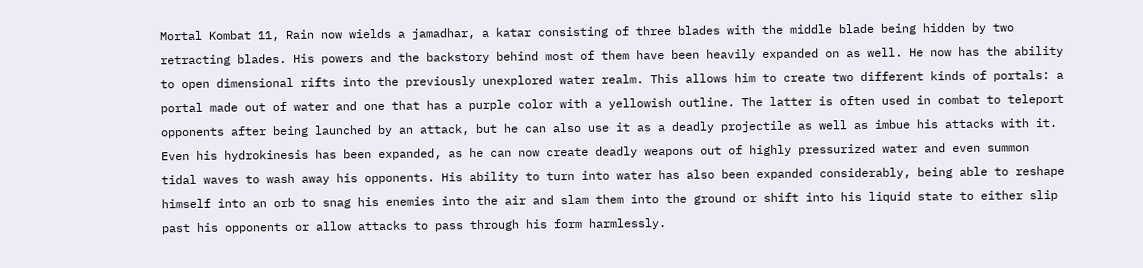Mortal Kombat 11, Rain now wields a jamadhar, a katar consisting of three blades with the middle blade being hidden by two retracting blades. His powers and the backstory behind most of them have been heavily expanded on as well. He now has the ability to open dimensional rifts into the previously unexplored water realm. This allows him to create two different kinds of portals: a portal made out of water and one that has a purple color with a yellowish outline. The latter is often used in combat to teleport opponents after being launched by an attack, but he can also use it as a deadly projectile as well as imbue his attacks with it. Even his hydrokinesis has been expanded, as he can now create deadly weapons out of highly pressurized water and even summon tidal waves to wash away his opponents. His ability to turn into water has also been expanded considerably, being able to reshape himself into an orb to snag his enemies into the air and slam them into the ground or shift into his liquid state to either slip past his opponents or allow attacks to pass through his form harmlessly.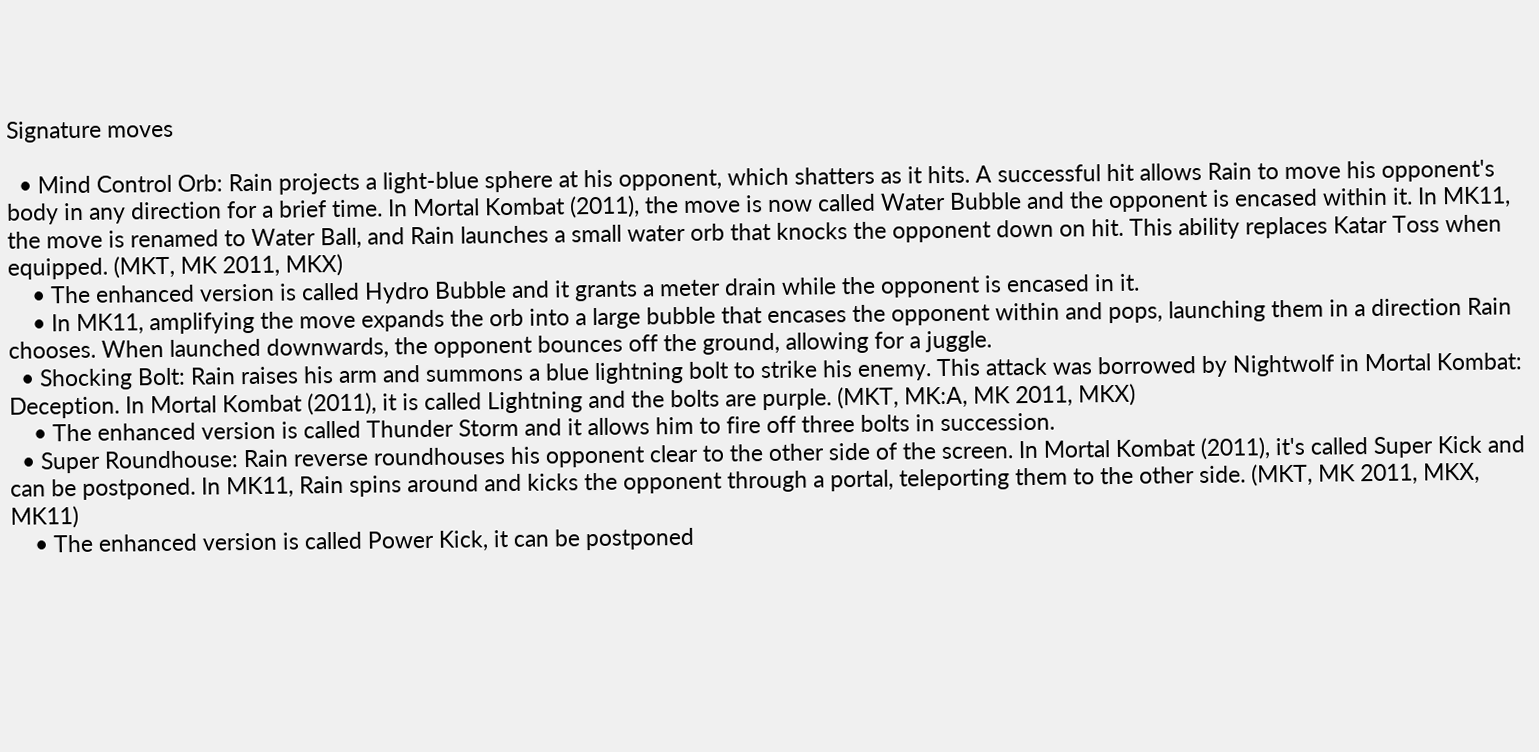Signature moves

  • Mind Control Orb: Rain projects a light-blue sphere at his opponent, which shatters as it hits. A successful hit allows Rain to move his opponent's body in any direction for a brief time. In Mortal Kombat (2011), the move is now called Water Bubble and the opponent is encased within it. In MK11, the move is renamed to Water Ball, and Rain launches a small water orb that knocks the opponent down on hit. This ability replaces Katar Toss when equipped. (MKT, MK 2011, MKX)
    • The enhanced version is called Hydro Bubble and it grants a meter drain while the opponent is encased in it.
    • In MK11, amplifying the move expands the orb into a large bubble that encases the opponent within and pops, launching them in a direction Rain chooses. When launched downwards, the opponent bounces off the ground, allowing for a juggle.
  • Shocking Bolt: Rain raises his arm and summons a blue lightning bolt to strike his enemy. This attack was borrowed by Nightwolf in Mortal Kombat: Deception. In Mortal Kombat (2011), it is called Lightning and the bolts are purple. (MKT, MK:A, MK 2011, MKX)
    • The enhanced version is called Thunder Storm and it allows him to fire off three bolts in succession.
  • Super Roundhouse: Rain reverse roundhouses his opponent clear to the other side of the screen. In Mortal Kombat (2011), it's called Super Kick and can be postponed. In MK11, Rain spins around and kicks the opponent through a portal, teleporting them to the other side. (MKT, MK 2011, MKX, MK11)
    • The enhanced version is called Power Kick, it can be postponed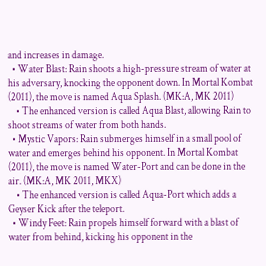and increases in damage.
  • Water Blast: Rain shoots a high-pressure stream of water at his adversary, knocking the opponent down. In Mortal Kombat (2011), the move is named Aqua Splash. (MK:A, MK 2011)
    • The enhanced version is called Aqua Blast, allowing Rain to shoot streams of water from both hands.
  • Mystic Vapors: Rain submerges himself in a small pool of water and emerges behind his opponent. In Mortal Kombat (2011), the move is named Water-Port and can be done in the air. (MK:A, MK 2011, MKX)
    • The enhanced version is called Aqua-Port which adds a Geyser Kick after the teleport.
  • Windy Feet: Rain propels himself forward with a blast of water from behind, kicking his opponent in the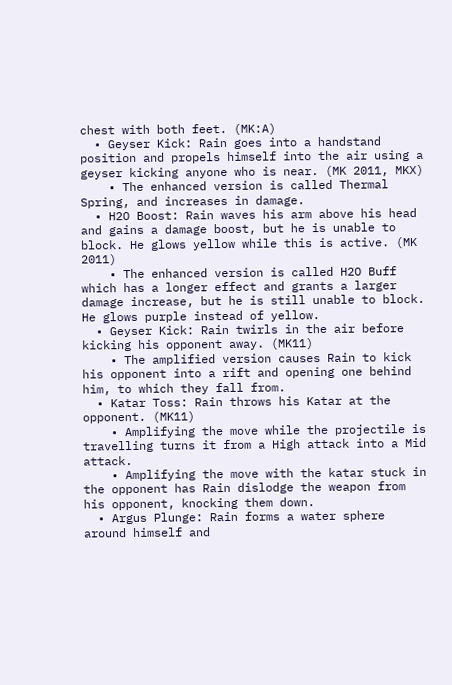chest with both feet. (MK:A)
  • Geyser Kick: Rain goes into a handstand position and propels himself into the air using a geyser kicking anyone who is near. (MK 2011, MKX)
    • The enhanced version is called Thermal Spring, and increases in damage.
  • H2O Boost: Rain waves his arm above his head and gains a damage boost, but he is unable to block. He glows yellow while this is active. (MK 2011)
    • The enhanced version is called H2O Buff which has a longer effect and grants a larger damage increase, but he is still unable to block. He glows purple instead of yellow.
  • Geyser Kick: Rain twirls in the air before kicking his opponent away. (MK11)
    • The amplified version causes Rain to kick his opponent into a rift and opening one behind him, to which they fall from.
  • Katar Toss: Rain throws his Katar at the opponent. (MK11)
    • Amplifying the move while the projectile is travelling turns it from a High attack into a Mid attack.
    • Amplifying the move with the katar stuck in the opponent has Rain dislodge the weapon from his opponent, knocking them down.
  • Argus Plunge: Rain forms a water sphere around himself and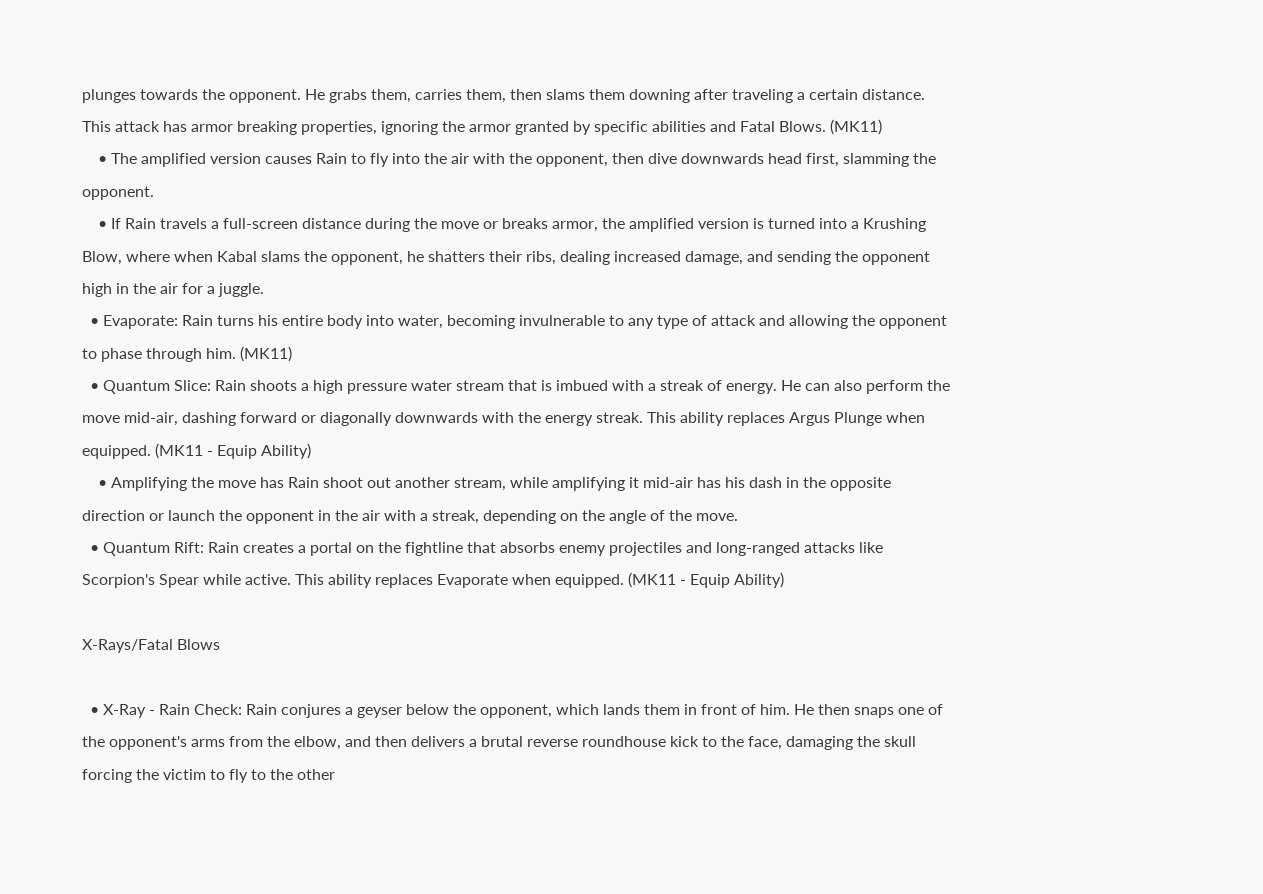plunges towards the opponent. He grabs them, carries them, then slams them downing after traveling a certain distance. This attack has armor breaking properties, ignoring the armor granted by specific abilities and Fatal Blows. (MK11)
    • The amplified version causes Rain to fly into the air with the opponent, then dive downwards head first, slamming the opponent.
    • If Rain travels a full-screen distance during the move or breaks armor, the amplified version is turned into a Krushing Blow, where when Kabal slams the opponent, he shatters their ribs, dealing increased damage, and sending the opponent high in the air for a juggle.
  • Evaporate: Rain turns his entire body into water, becoming invulnerable to any type of attack and allowing the opponent to phase through him. (MK11)
  • Quantum Slice: Rain shoots a high pressure water stream that is imbued with a streak of energy. He can also perform the move mid-air, dashing forward or diagonally downwards with the energy streak. This ability replaces Argus Plunge when equipped. (MK11 - Equip Ability)
    • Amplifying the move has Rain shoot out another stream, while amplifying it mid-air has his dash in the opposite direction or launch the opponent in the air with a streak, depending on the angle of the move.
  • Quantum Rift: Rain creates a portal on the fightline that absorbs enemy projectiles and long-ranged attacks like Scorpion's Spear while active. This ability replaces Evaporate when equipped. (MK11 - Equip Ability)

X-Rays/Fatal Blows

  • X-Ray - Rain Check: Rain conjures a geyser below the opponent, which lands them in front of him. He then snaps one of the opponent's arms from the elbow, and then delivers a brutal reverse roundhouse kick to the face, damaging the skull forcing the victim to fly to the other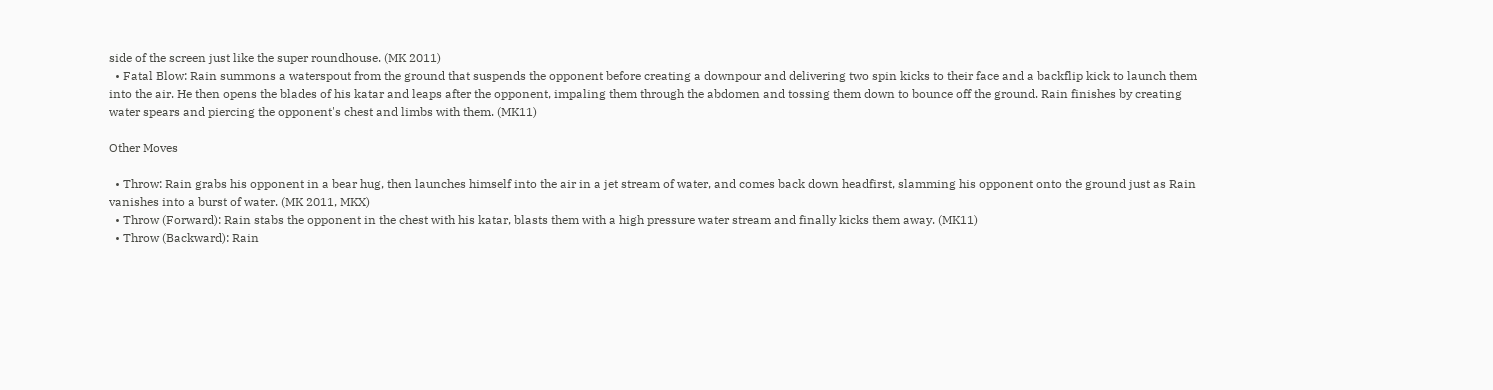side of the screen just like the super roundhouse. (MK 2011)
  • Fatal Blow: Rain summons a waterspout from the ground that suspends the opponent before creating a downpour and delivering two spin kicks to their face and a backflip kick to launch them into the air. He then opens the blades of his katar and leaps after the opponent, impaling them through the abdomen and tossing them down to bounce off the ground. Rain finishes by creating water spears and piercing the opponent's chest and limbs with them. (MK11)

Other Moves

  • Throw: Rain grabs his opponent in a bear hug, then launches himself into the air in a jet stream of water, and comes back down headfirst, slamming his opponent onto the ground just as Rain vanishes into a burst of water. (MK 2011, MKX)
  • Throw (Forward): Rain stabs the opponent in the chest with his katar, blasts them with a high pressure water stream and finally kicks them away. (MK11)
  • Throw (Backward): Rain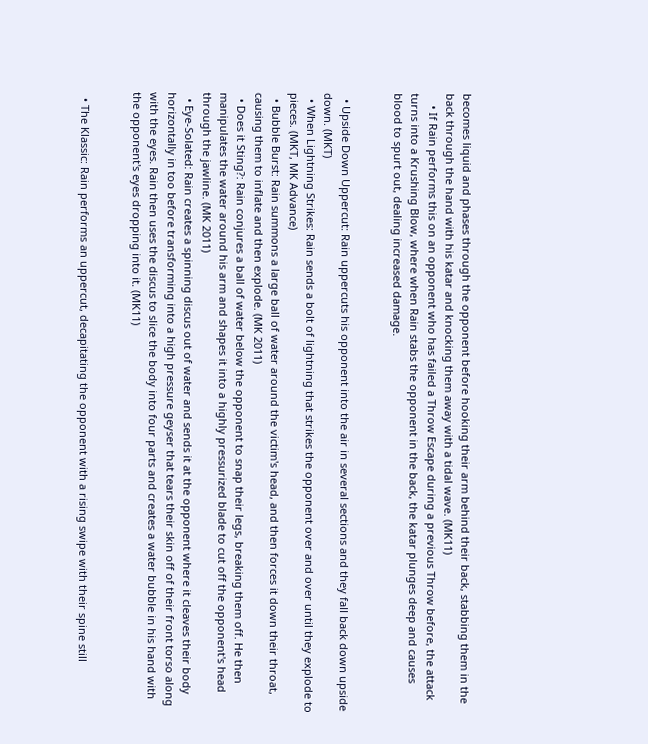becomes liquid and phases through the opponent before hooking their arm behind their back, stabbing them in the back through the hand with his katar and knocking them away with a tidal wave. (MK11)
    • If Rain performs this on an opponent who has failed a Throw Escape during a previous Throw before, the attack turns into a Krushing Blow, where when Rain stabs the opponent in the back, the katar plunges deep and causes blood to spurt out, dealing increased damage.


  • Upside Down Uppercut: Rain uppercuts his opponent into the air in several sections and they fall back down upside down. (MKT)
  • When Lightning Strikes: Rain sends a bolt of lightning that strikes the opponent over and over until they explode to pieces. (MKT, MK Advance)
  • Bubble Burst: Rain summons a large ball of water around the victim's head, and then forces it down their throat, causing them to inflate and then explode. (MK 2011)
  • Does it Sting?: Rain conjures a ball of water below the opponent to snap their legs, breaking them off. He then manipulates the water around his arm and shapes it into a highly pressurized blade to cut off the opponent's head through the jawline. (MK 2011)
  • Eye-Solated: Rain creates a spinning discus out of water and sends it at the opponent where it cleaves their body horizontally in too before transforming into a high pressure geyser that tears their skin off of their front torso along with the eyes. Rain then uses the discus to slice the body into four parts and creates a water bubble in his hand with the opponent's eyes dropping into it. (MK11)


  • The Klassic: Rain performs an uppercut, decapitating the opponent with a rising swipe with their spine still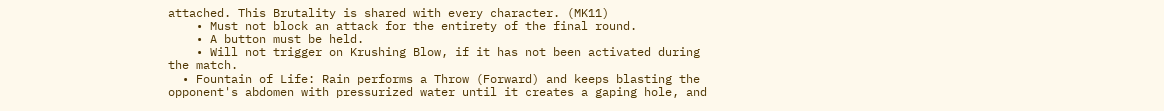attached. This Brutality is shared with every character. (MK11)
    • Must not block an attack for the entirety of the final round.
    • A button must be held.
    • Will not trigger on Krushing Blow, if it has not been activated during the match.
  • Fountain of Life: Rain performs a Throw (Forward) and keeps blasting the opponent's abdomen with pressurized water until it creates a gaping hole, and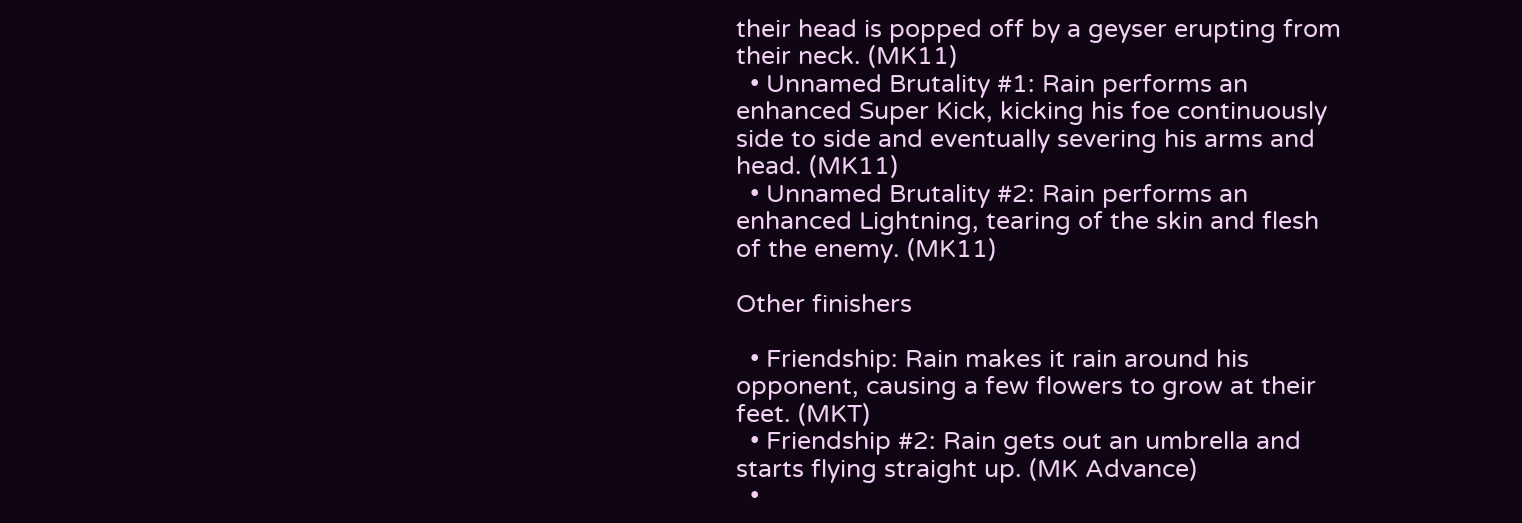their head is popped off by a geyser erupting from their neck. (MK11)
  • Unnamed Brutality #1: Rain performs an enhanced Super Kick, kicking his foe continuously side to side and eventually severing his arms and head. (MK11)
  • Unnamed Brutality #2: Rain performs an enhanced Lightning, tearing of the skin and flesh of the enemy. (MK11)

Other finishers

  • Friendship: Rain makes it rain around his opponent, causing a few flowers to grow at their feet. (MKT)
  • Friendship #2: Rain gets out an umbrella and starts flying straight up. (MK Advance)
  •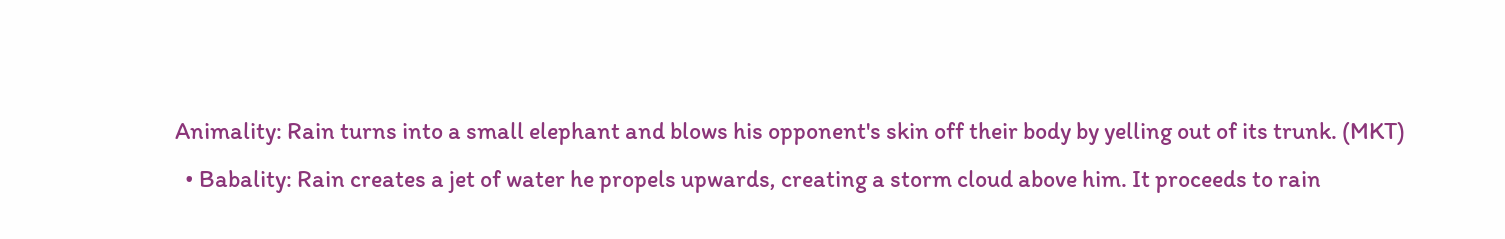Animality: Rain turns into a small elephant and blows his opponent's skin off their body by yelling out of its trunk. (MKT)
  • Babality: Rain creates a jet of water he propels upwards, creating a storm cloud above him. It proceeds to rain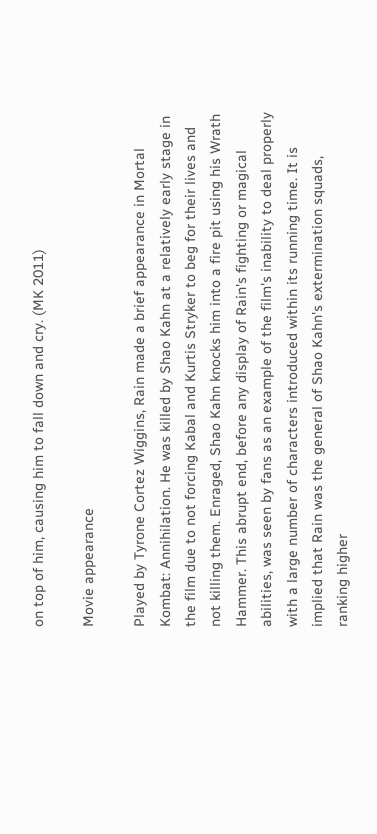on top of him, causing him to fall down and cry. (MK 2011)

Movie appearance

Played by Tyrone Cortez Wiggins, Rain made a brief appearance in Mortal Kombat: Annihilation. He was killed by Shao Kahn at a relatively early stage in the film due to not forcing Kabal and Kurtis Stryker to beg for their lives and not killing them. Enraged, Shao Kahn knocks him into a fire pit using his Wrath Hammer. This abrupt end, before any display of Rain's fighting or magical abilities, was seen by fans as an example of the film's inability to deal properly with a large number of characters introduced within its running time. It is implied that Rain was the general of Shao Kahn's extermination squads, ranking higher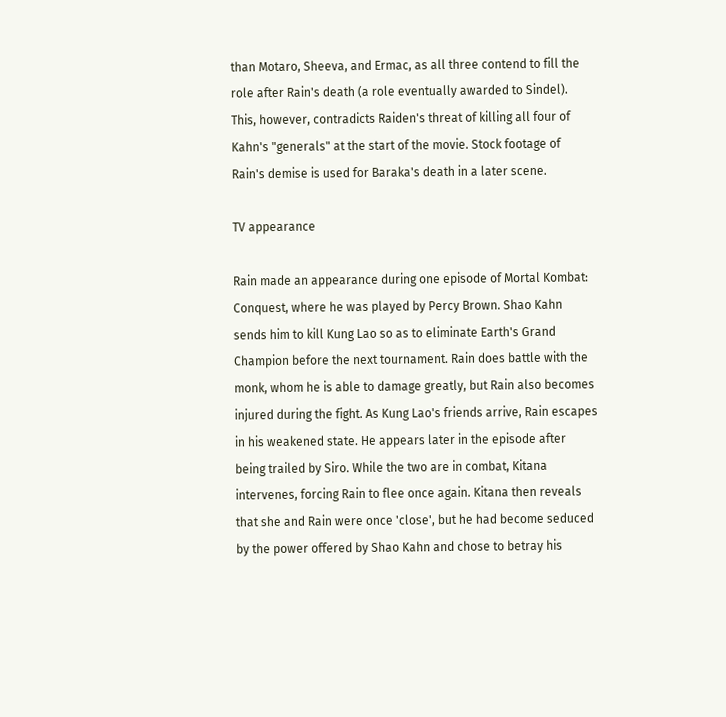than Motaro, Sheeva, and Ermac, as all three contend to fill the role after Rain's death (a role eventually awarded to Sindel). This, however, contradicts Raiden's threat of killing all four of Kahn's "generals" at the start of the movie. Stock footage of Rain's demise is used for Baraka's death in a later scene.

TV appearance

Rain made an appearance during one episode of Mortal Kombat: Conquest, where he was played by Percy Brown. Shao Kahn sends him to kill Kung Lao so as to eliminate Earth's Grand Champion before the next tournament. Rain does battle with the monk, whom he is able to damage greatly, but Rain also becomes injured during the fight. As Kung Lao's friends arrive, Rain escapes in his weakened state. He appears later in the episode after being trailed by Siro. While the two are in combat, Kitana intervenes, forcing Rain to flee once again. Kitana then reveals that she and Rain were once 'close', but he had become seduced by the power offered by Shao Kahn and chose to betray his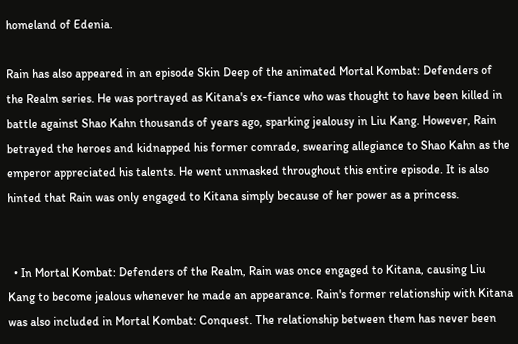homeland of Edenia.

Rain has also appeared in an episode Skin Deep of the animated Mortal Kombat: Defenders of the Realm series. He was portrayed as Kitana's ex-fiance who was thought to have been killed in battle against Shao Kahn thousands of years ago, sparking jealousy in Liu Kang. However, Rain betrayed the heroes and kidnapped his former comrade, swearing allegiance to Shao Kahn as the emperor appreciated his talents. He went unmasked throughout this entire episode. It is also hinted that Rain was only engaged to Kitana simply because of her power as a princess.


  • In Mortal Kombat: Defenders of the Realm, Rain was once engaged to Kitana, causing Liu Kang to become jealous whenever he made an appearance. Rain's former relationship with Kitana was also included in Mortal Kombat: Conquest. The relationship between them has never been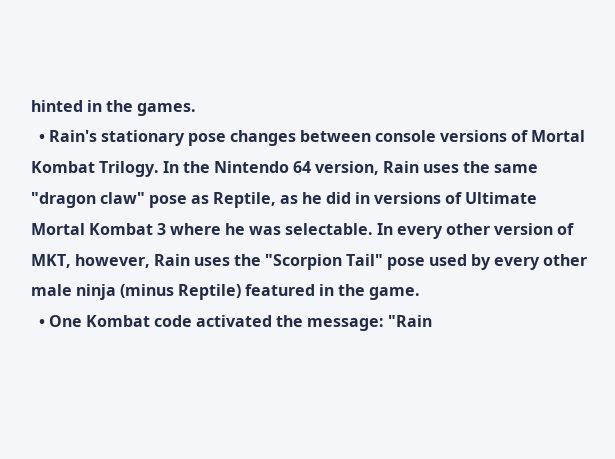hinted in the games.
  • Rain's stationary pose changes between console versions of Mortal Kombat Trilogy. In the Nintendo 64 version, Rain uses the same "dragon claw" pose as Reptile, as he did in versions of Ultimate Mortal Kombat 3 where he was selectable. In every other version of MKT, however, Rain uses the "Scorpion Tail" pose used by every other male ninja (minus Reptile) featured in the game.
  • One Kombat code activated the message: "Rain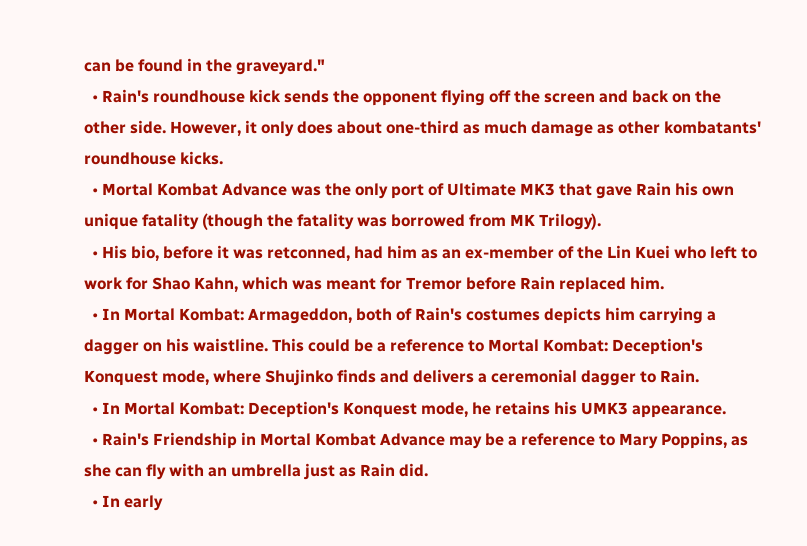can be found in the graveyard."
  • Rain's roundhouse kick sends the opponent flying off the screen and back on the other side. However, it only does about one-third as much damage as other kombatants' roundhouse kicks.
  • Mortal Kombat Advance was the only port of Ultimate MK3 that gave Rain his own unique fatality (though the fatality was borrowed from MK Trilogy).
  • His bio, before it was retconned, had him as an ex-member of the Lin Kuei who left to work for Shao Kahn, which was meant for Tremor before Rain replaced him.
  • In Mortal Kombat: Armageddon, both of Rain's costumes depicts him carrying a dagger on his waistline. This could be a reference to Mortal Kombat: Deception's Konquest mode, where Shujinko finds and delivers a ceremonial dagger to Rain.
  • In Mortal Kombat: Deception's Konquest mode, he retains his UMK3 appearance.
  • Rain's Friendship in Mortal Kombat Advance may be a reference to Mary Poppins, as she can fly with an umbrella just as Rain did.
  • In early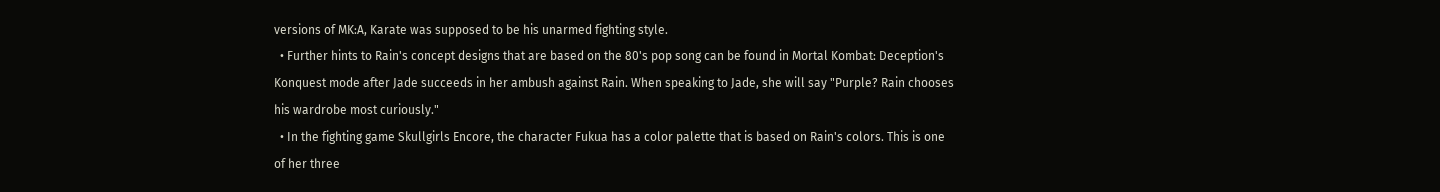versions of MK:A, Karate was supposed to be his unarmed fighting style.
  • Further hints to Rain's concept designs that are based on the 80's pop song can be found in Mortal Kombat: Deception's Konquest mode after Jade succeeds in her ambush against Rain. When speaking to Jade, she will say "Purple? Rain chooses his wardrobe most curiously."
  • In the fighting game Skullgirls Encore, the character Fukua has a color palette that is based on Rain's colors. This is one of her three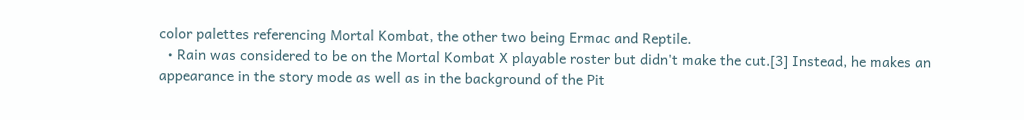color palettes referencing Mortal Kombat, the other two being Ermac and Reptile.
  • Rain was considered to be on the Mortal Kombat X playable roster but didn't make the cut.[3] Instead, he makes an appearance in the story mode as well as in the background of the Pit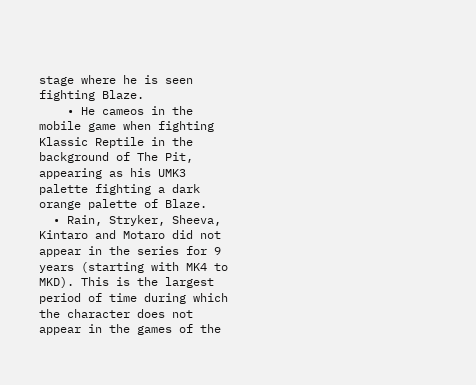stage where he is seen fighting Blaze.
    • He cameos in the mobile game when fighting Klassic Reptile in the background of The Pit, appearing as his UMK3 palette fighting a dark orange palette of Blaze.
  • Rain, Stryker, Sheeva, Kintaro and Motaro did not appear in the series for 9 years (starting with MK4 to MKD). This is the largest period of time during which the character does not appear in the games of the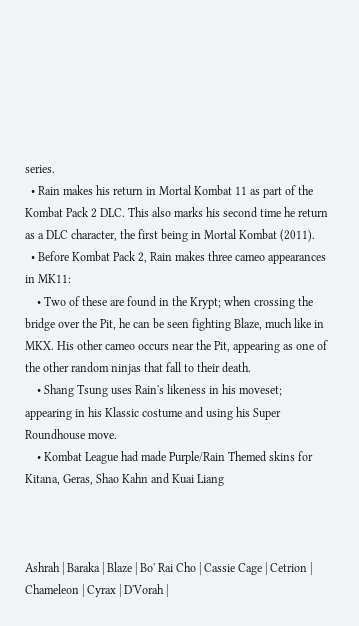series.
  • Rain makes his return in Mortal Kombat 11 as part of the Kombat Pack 2 DLC. This also marks his second time he return as a DLC character, the first being in Mortal Kombat (2011).
  • Before Kombat Pack 2, Rain makes three cameo appearances in MK11:
    • Two of these are found in the Krypt; when crossing the bridge over the Pit, he can be seen fighting Blaze, much like in MKX. His other cameo occurs near the Pit, appearing as one of the other random ninjas that fall to their death.
    • Shang Tsung uses Rain's likeness in his moveset; appearing in his Klassic costume and using his Super Roundhouse move.
    • Kombat League had made Purple/Rain Themed skins for Kitana, Geras, Shao Kahn and Kuai Liang



Ashrah | Baraka | Blaze | Bo' Rai Cho | Cassie Cage | Cetrion | Chameleon | Cyrax | D'Vorah |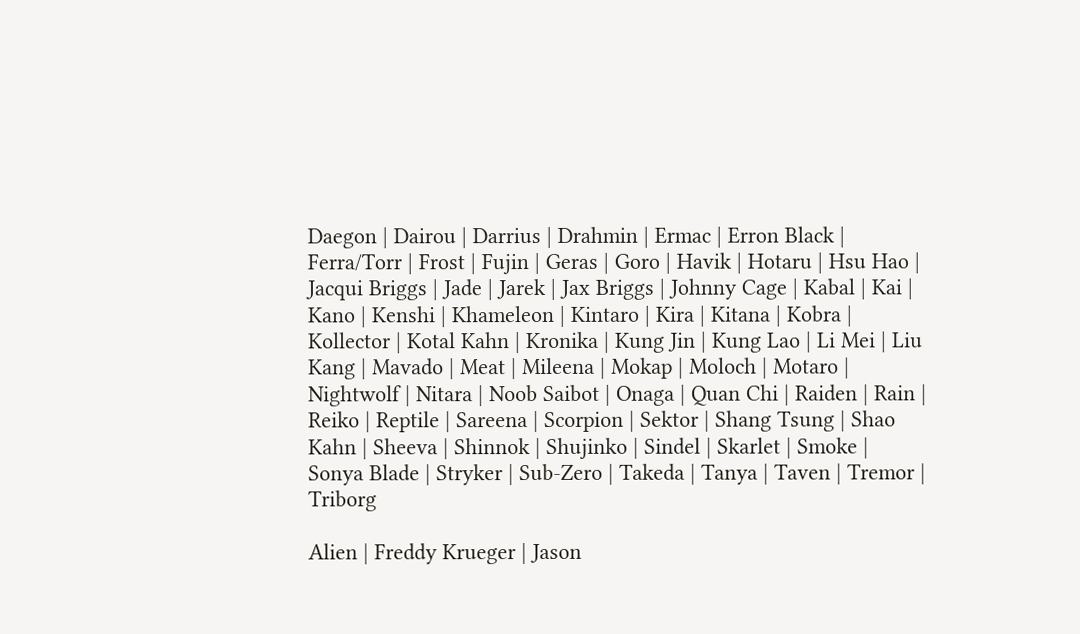Daegon | Dairou | Darrius | Drahmin | Ermac | Erron Black | Ferra/Torr | Frost | Fujin | Geras | Goro | Havik | Hotaru | Hsu Hao | Jacqui Briggs | Jade | Jarek | Jax Briggs | Johnny Cage | Kabal | Kai | Kano | Kenshi | Khameleon | Kintaro | Kira | Kitana | Kobra | Kollector | Kotal Kahn | Kronika | Kung Jin | Kung Lao | Li Mei | Liu Kang | Mavado | Meat | Mileena | Mokap | Moloch | Motaro | Nightwolf | Nitara | Noob Saibot | Onaga | Quan Chi | Raiden | Rain | Reiko | Reptile | Sareena | Scorpion | Sektor | Shang Tsung | Shao Kahn | Sheeva | Shinnok | Shujinko | Sindel | Skarlet | Smoke | Sonya Blade | Stryker | Sub-Zero | Takeda | Tanya | Taven | Tremor | Triborg

Alien | Freddy Krueger | Jason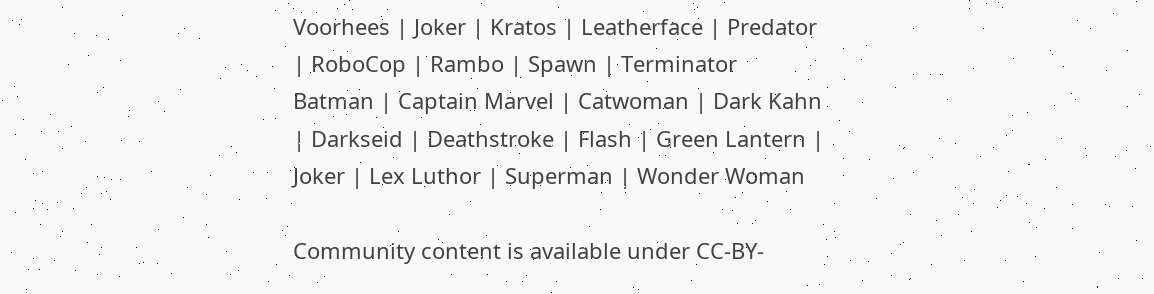Voorhees | Joker | Kratos | Leatherface | Predator | RoboCop | Rambo | Spawn | Terminator
Batman | Captain Marvel | Catwoman | Dark Kahn | Darkseid | Deathstroke | Flash | Green Lantern | Joker | Lex Luthor | Superman | Wonder Woman

Community content is available under CC-BY-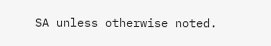SA unless otherwise noted.